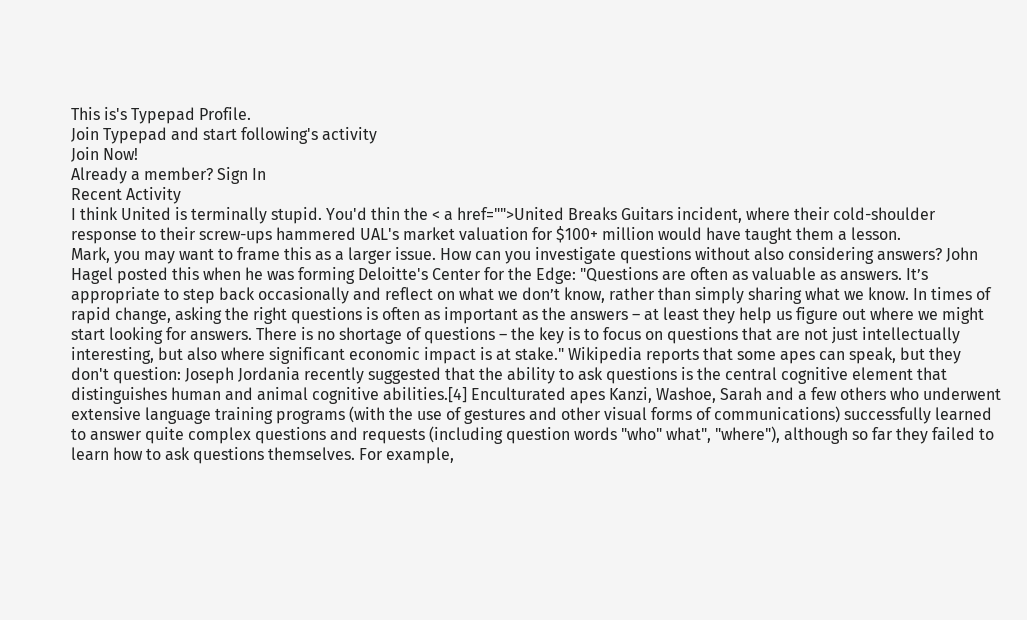This is's Typepad Profile.
Join Typepad and start following's activity
Join Now!
Already a member? Sign In
Recent Activity
I think United is terminally stupid. You'd thin the < a href="">United Breaks Guitars incident, where their cold-shoulder response to their screw-ups hammered UAL's market valuation for $100+ million would have taught them a lesson.
Mark, you may want to frame this as a larger issue. How can you investigate questions without also considering answers? John Hagel posted this when he was forming Deloitte's Center for the Edge: "Questions are often as valuable as answers. It’s appropriate to step back occasionally and reflect on what we don’t know, rather than simply sharing what we know. In times of rapid change, asking the right questions is often as important as the answers – at least they help us figure out where we might start looking for answers. There is no shortage of questions – the key is to focus on questions that are not just intellectually interesting, but also where significant economic impact is at stake." Wikipedia reports that some apes can speak, but they don't question: Joseph Jordania recently suggested that the ability to ask questions is the central cognitive element that distinguishes human and animal cognitive abilities.[4] Enculturated apes Kanzi, Washoe, Sarah and a few others who underwent extensive language training programs (with the use of gestures and other visual forms of communications) successfully learned to answer quite complex questions and requests (including question words "who" what", "where"), although so far they failed to learn how to ask questions themselves. For example,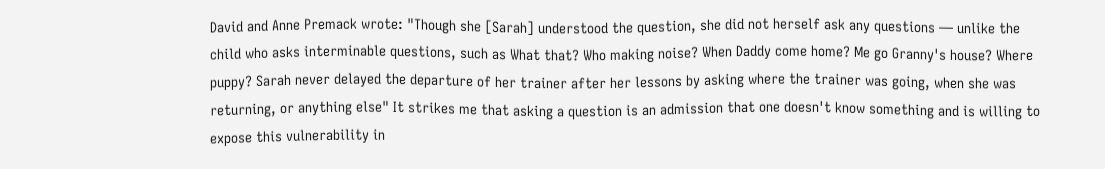David and Anne Premack wrote: "Though she [Sarah] understood the question, she did not herself ask any questions — unlike the child who asks interminable questions, such as What that? Who making noise? When Daddy come home? Me go Granny's house? Where puppy? Sarah never delayed the departure of her trainer after her lessons by asking where the trainer was going, when she was returning, or anything else" It strikes me that asking a question is an admission that one doesn't know something and is willing to expose this vulnerability in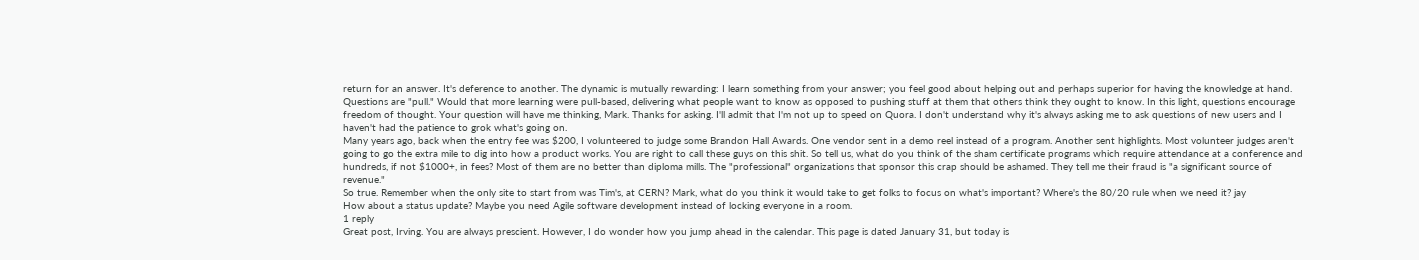return for an answer. It's deference to another. The dynamic is mutually rewarding: I learn something from your answer; you feel good about helping out and perhaps superior for having the knowledge at hand. Questions are "pull." Would that more learning were pull-based, delivering what people want to know as opposed to pushing stuff at them that others think they ought to know. In this light, questions encourage freedom of thought. Your question will have me thinking, Mark. Thanks for asking. I'll admit that I'm not up to speed on Quora. I don't understand why it's always asking me to ask questions of new users and I haven't had the patience to grok what's going on.
Many years ago, back when the entry fee was $200, I volunteered to judge some Brandon Hall Awards. One vendor sent in a demo reel instead of a program. Another sent highlights. Most volunteer judges aren't going to go the extra mile to dig into how a product works. You are right to call these guys on this shit. So tell us, what do you think of the sham certificate programs which require attendance at a conference and hundreds, if not $1000+, in fees? Most of them are no better than diploma mills. The "professional" organizations that sponsor this crap should be ashamed. They tell me their fraud is "a significant source of revenue."
So true. Remember when the only site to start from was Tim's, at CERN? Mark, what do you think it would take to get folks to focus on what's important? Where's the 80/20 rule when we need it? jay
How about a status update? Maybe you need Agile software development instead of locking everyone in a room.
1 reply
Great post, Irving. You are always prescient. However, I do wonder how you jump ahead in the calendar. This page is dated January 31, but today is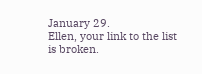January 29.
Ellen, your link to the list is broken.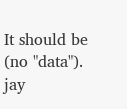It should be (no "data"). jay